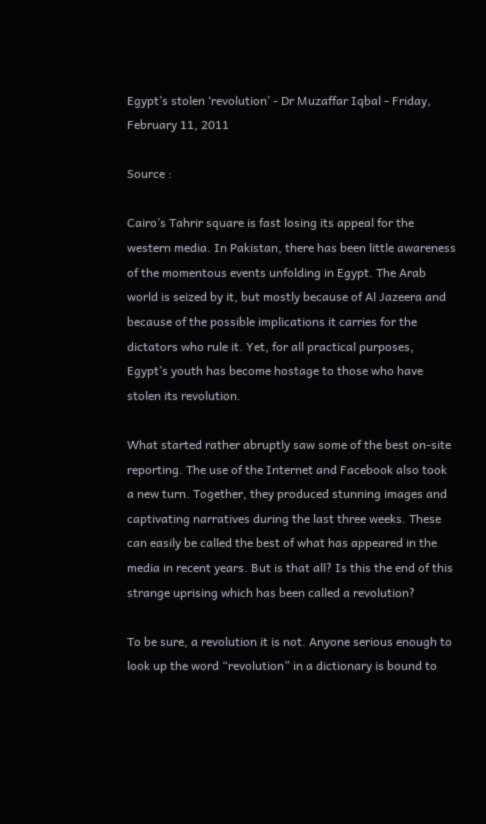Egypt’s stolen ‘revolution’ - Dr Muzaffar Iqbal - Friday, February 11, 2011

Source :

Cairo’s Tahrir square is fast losing its appeal for the western media. In Pakistan, there has been little awareness of the momentous events unfolding in Egypt. The Arab world is seized by it, but mostly because of Al Jazeera and because of the possible implications it carries for the dictators who rule it. Yet, for all practical purposes, Egypt’s youth has become hostage to those who have stolen its revolution.

What started rather abruptly saw some of the best on-site reporting. The use of the Internet and Facebook also took a new turn. Together, they produced stunning images and captivating narratives during the last three weeks. These can easily be called the best of what has appeared in the media in recent years. But is that all? Is this the end of this strange uprising which has been called a revolution?

To be sure, a revolution it is not. Anyone serious enough to look up the word “revolution” in a dictionary is bound to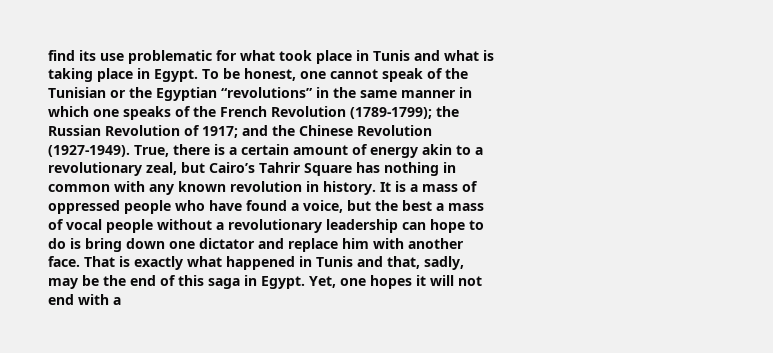find its use problematic for what took place in Tunis and what is taking place in Egypt. To be honest, one cannot speak of the Tunisian or the Egyptian “revolutions” in the same manner in which one speaks of the French Revolution (1789-1799); the Russian Revolution of 1917; and the Chinese Revolution (1927-1949). True, there is a certain amount of energy akin to a revolutionary zeal, but Cairo’s Tahrir Square has nothing in common with any known revolution in history. It is a mass of oppressed people who have found a voice, but the best a mass of vocal people without a revolutionary leadership can hope to do is bring down one dictator and replace him with another face. That is exactly what happened in Tunis and that, sadly, may be the end of this saga in Egypt. Yet, one hopes it will not end with a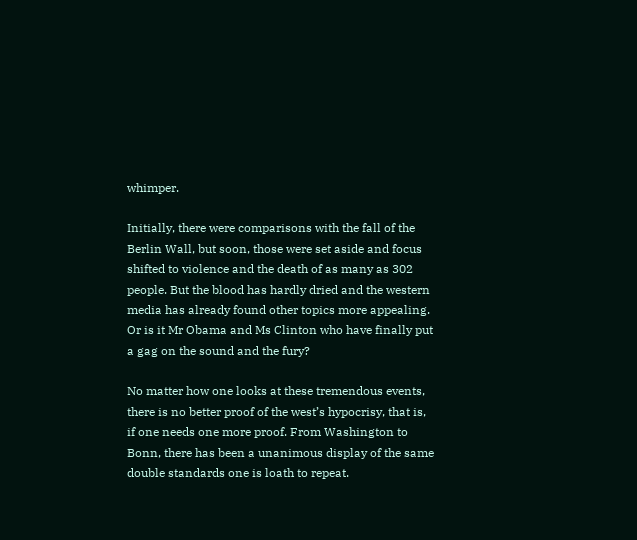whimper.

Initially, there were comparisons with the fall of the Berlin Wall, but soon, those were set aside and focus shifted to violence and the death of as many as 302 people. But the blood has hardly dried and the western media has already found other topics more appealing. Or is it Mr Obama and Ms Clinton who have finally put a gag on the sound and the fury?

No matter how one looks at these tremendous events, there is no better proof of the west’s hypocrisy, that is, if one needs one more proof. From Washington to Bonn, there has been a unanimous display of the same double standards one is loath to repeat.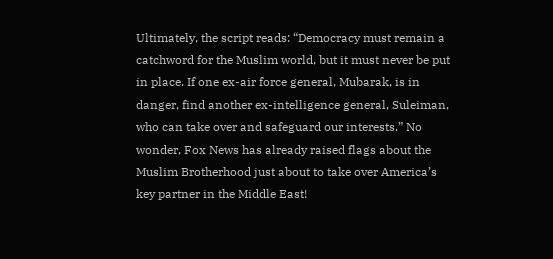Ultimately, the script reads: “Democracy must remain a catchword for the Muslim world, but it must never be put in place. If one ex-air force general, Mubarak, is in danger, find another ex-intelligence general, Suleiman, who can take over and safeguard our interests.” No wonder, Fox News has already raised flags about the Muslim Brotherhood just about to take over America’s key partner in the Middle East!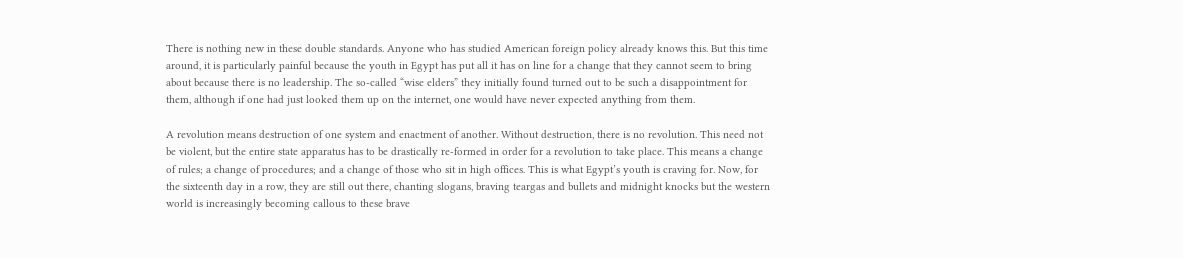There is nothing new in these double standards. Anyone who has studied American foreign policy already knows this. But this time around, it is particularly painful because the youth in Egypt has put all it has on line for a change that they cannot seem to bring about because there is no leadership. The so-called “wise elders” they initially found turned out to be such a disappointment for them, although if one had just looked them up on the internet, one would have never expected anything from them.

A revolution means destruction of one system and enactment of another. Without destruction, there is no revolution. This need not be violent, but the entire state apparatus has to be drastically re-formed in order for a revolution to take place. This means a change of rules; a change of procedures; and a change of those who sit in high offices. This is what Egypt’s youth is craving for. Now, for the sixteenth day in a row, they are still out there, chanting slogans, braving teargas and bullets and midnight knocks but the western world is increasingly becoming callous to these brave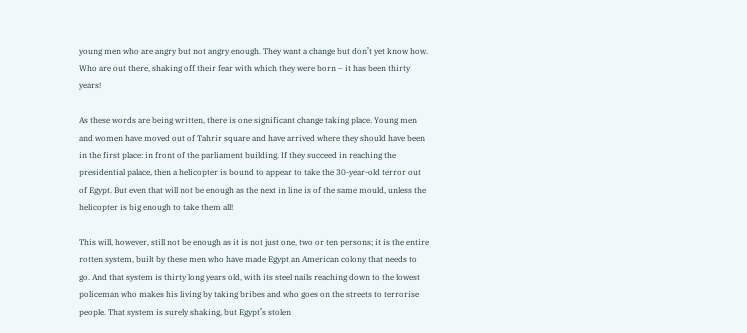young men who are angry but not angry enough. They want a change but don’t yet know how. Who are out there, shaking off their fear with which they were born – it has been thirty years!

As these words are being written, there is one significant change taking place. Young men and women have moved out of Tahrir square and have arrived where they should have been in the first place: in front of the parliament building. If they succeed in reaching the presidential palace, then a helicopter is bound to appear to take the 30-year-old terror out of Egypt. But even that will not be enough as the next in line is of the same mould, unless the helicopter is big enough to take them all!

This will, however, still not be enough as it is not just one, two or ten persons; it is the entire rotten system, built by these men who have made Egypt an American colony that needs to go. And that system is thirty long years old, with its steel nails reaching down to the lowest policeman who makes his living by taking bribes and who goes on the streets to terrorise people. That system is surely shaking, but Egypt’s stolen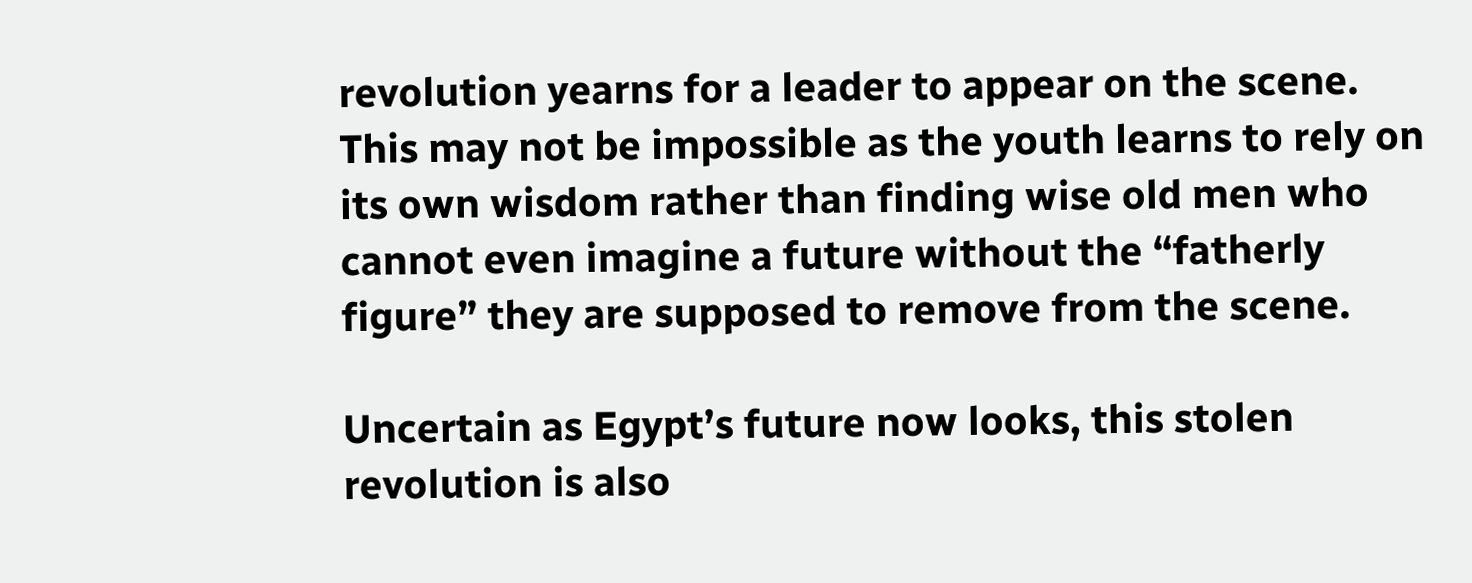revolution yearns for a leader to appear on the scene. This may not be impossible as the youth learns to rely on its own wisdom rather than finding wise old men who cannot even imagine a future without the “fatherly figure” they are supposed to remove from the scene.

Uncertain as Egypt’s future now looks, this stolen revolution is also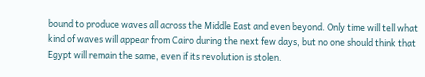bound to produce waves all across the Middle East and even beyond. Only time will tell what kind of waves will appear from Cairo during the next few days, but no one should think that Egypt will remain the same, even if its revolution is stolen.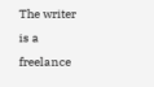The writer is a freelance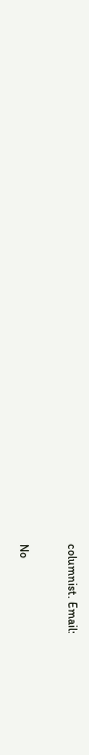columnist. Email:

No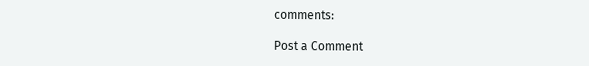comments:

Post a Comment